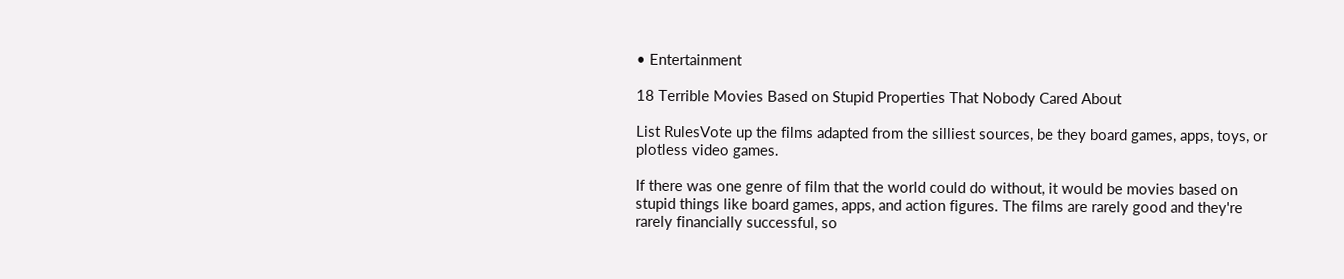• Entertainment

18 Terrible Movies Based on Stupid Properties That Nobody Cared About

List RulesVote up the films adapted from the silliest sources, be they board games, apps, toys, or plotless video games.

If there was one genre of film that the world could do without, it would be movies based on stupid things like board games, apps, and action figures. The films are rarely good and they're rarely financially successful, so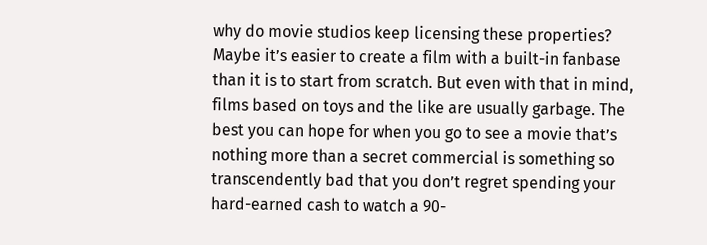why do movie studios keep licensing these properties? Maybe it’s easier to create a film with a built-in fanbase than it is to start from scratch. But even with that in mind, films based on toys and the like are usually garbage. The best you can hope for when you go to see a movie that’s nothing more than a secret commercial is something so transcendently bad that you don’t regret spending your hard-earned cash to watch a 90-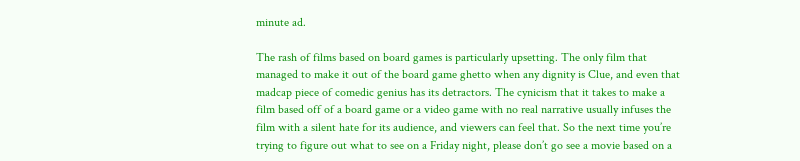minute ad.

The rash of films based on board games is particularly upsetting. The only film that managed to make it out of the board game ghetto when any dignity is Clue, and even that madcap piece of comedic genius has its detractors. The cynicism that it takes to make a film based off of a board game or a video game with no real narrative usually infuses the film with a silent hate for its audience, and viewers can feel that. So the next time you’re trying to figure out what to see on a Friday night, please don’t go see a movie based on a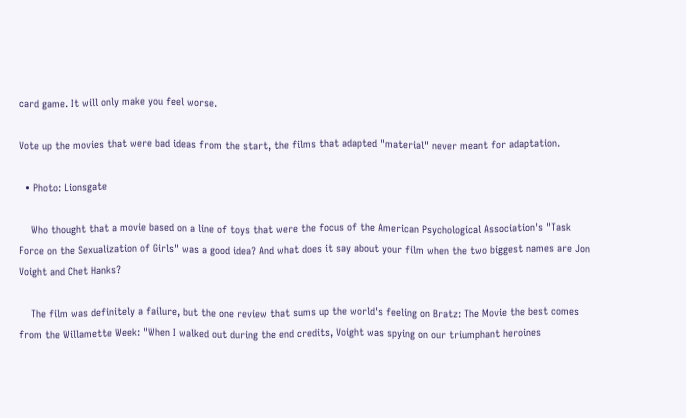card game. It will only make you feel worse.

Vote up the movies that were bad ideas from the start, the films that adapted "material" never meant for adaptation.

  • Photo: Lionsgate

    Who thought that a movie based on a line of toys that were the focus of the American Psychological Association's "Task Force on the Sexualization of Girls" was a good idea? And what does it say about your film when the two biggest names are Jon Voight and Chet Hanks?

    The film was definitely a failure, but the one review that sums up the world's feeling on Bratz: The Movie the best comes from the Willamette Week: "When I walked out during the end credits, Voight was spying on our triumphant heroines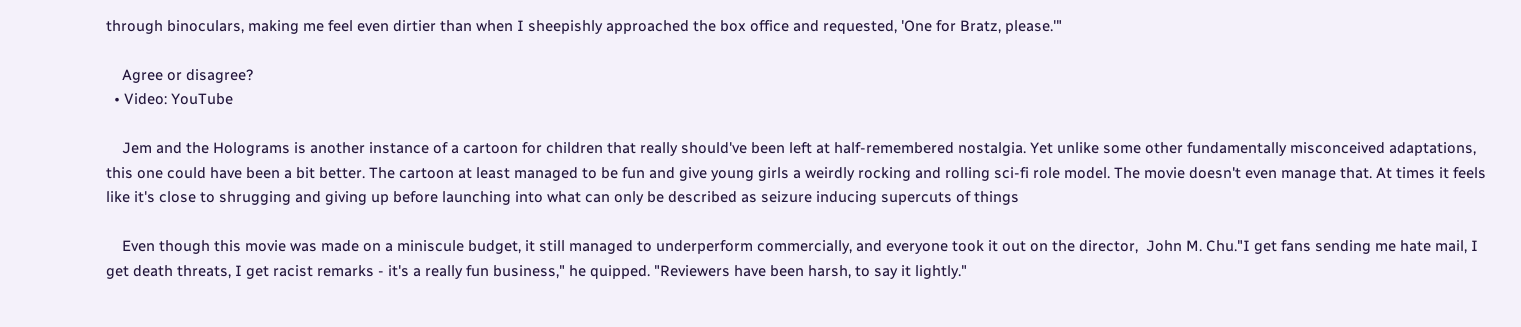through binoculars, making me feel even dirtier than when I sheepishly approached the box office and requested, 'One for Bratz, please.'"

    Agree or disagree?
  • Video: YouTube

    Jem and the Holograms is another instance of a cartoon for children that really should've been left at half-remembered nostalgia. Yet unlike some other fundamentally misconceived adaptations, this one could have been a bit better. The cartoon at least managed to be fun and give young girls a weirdly rocking and rolling sci-fi role model. The movie doesn't even manage that. At times it feels like it's close to shrugging and giving up before launching into what can only be described as seizure inducing supercuts of things

    Even though this movie was made on a miniscule budget, it still managed to underperform commercially, and everyone took it out on the director,  John M. Chu."I get fans sending me hate mail, I get death threats, I get racist remarks - it's a really fun business," he quipped. "Reviewers have been harsh, to say it lightly."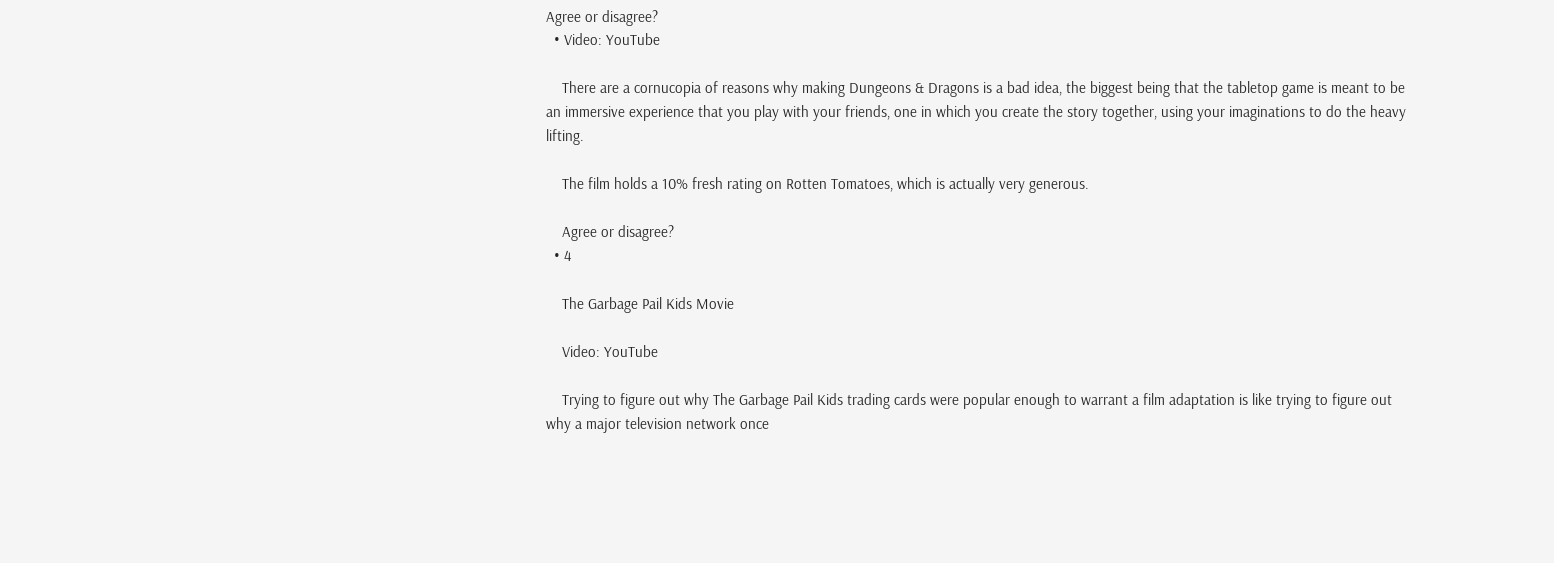Agree or disagree?
  • Video: YouTube

    There are a cornucopia of reasons why making Dungeons & Dragons is a bad idea, the biggest being that the tabletop game is meant to be an immersive experience that you play with your friends, one in which you create the story together, using your imaginations to do the heavy lifting.

    The film holds a 10% fresh rating on Rotten Tomatoes, which is actually very generous.

    Agree or disagree?
  • 4

    The Garbage Pail Kids Movie

    Video: YouTube

    Trying to figure out why The Garbage Pail Kids trading cards were popular enough to warrant a film adaptation is like trying to figure out why a major television network once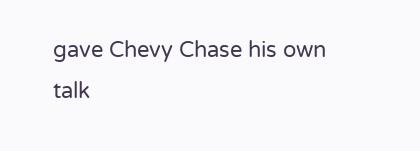gave Chevy Chase his own talk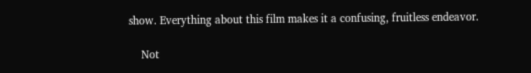show. Everything about this film makes it a confusing, fruitless endeavor.

    Not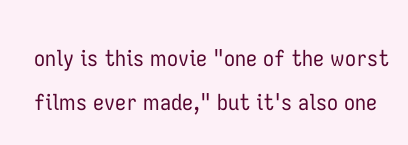only is this movie "one of the worst films ever made," but it's also one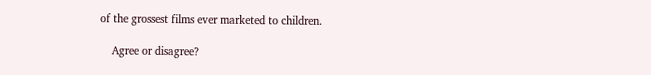of the grossest films ever marketed to children.

    Agree or disagree?